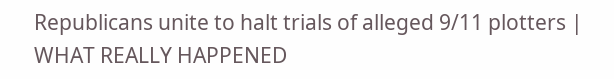Republicans unite to halt trials of alleged 9/11 plotters | WHAT REALLY HAPPENED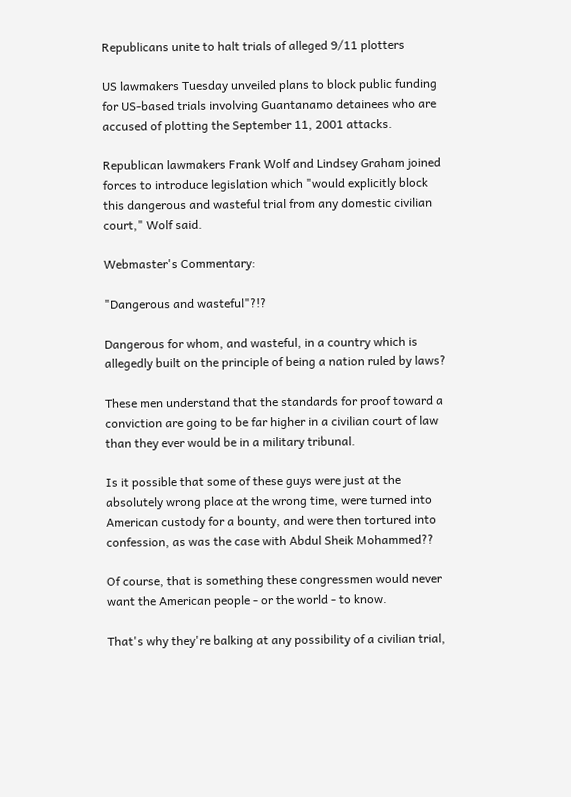Republicans unite to halt trials of alleged 9/11 plotters

US lawmakers Tuesday unveiled plans to block public funding for US-based trials involving Guantanamo detainees who are accused of plotting the September 11, 2001 attacks.

Republican lawmakers Frank Wolf and Lindsey Graham joined forces to introduce legislation which "would explicitly block this dangerous and wasteful trial from any domestic civilian court," Wolf said.

Webmaster's Commentary:

"Dangerous and wasteful"?!?

Dangerous for whom, and wasteful, in a country which is allegedly built on the principle of being a nation ruled by laws?

These men understand that the standards for proof toward a conviction are going to be far higher in a civilian court of law than they ever would be in a military tribunal.

Is it possible that some of these guys were just at the absolutely wrong place at the wrong time, were turned into American custody for a bounty, and were then tortured into confession, as was the case with Abdul Sheik Mohammed??

Of course, that is something these congressmen would never want the American people - or the world - to know.

That's why they're balking at any possibility of a civilian trial,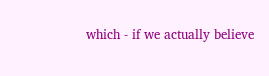which - if we actually believe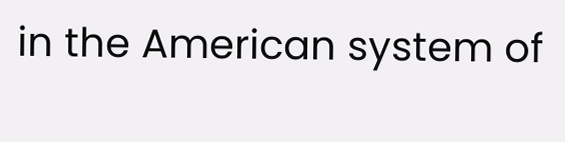in the American system of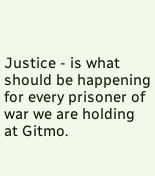Justice - is what should be happening for every prisoner of war we are holding at Gitmo.